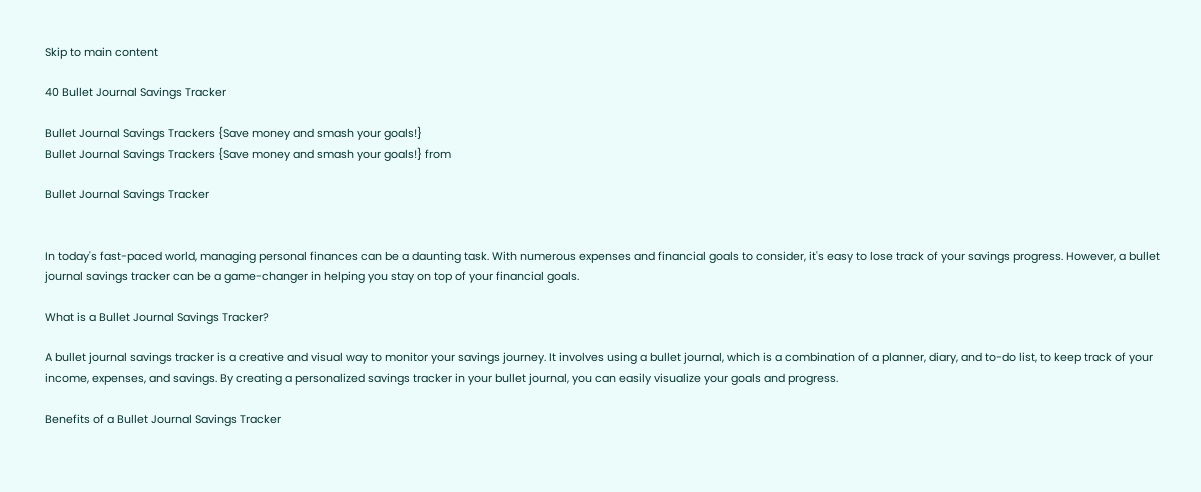Skip to main content

40 Bullet Journal Savings Tracker

Bullet Journal Savings Trackers {Save money and smash your goals!}
Bullet Journal Savings Trackers {Save money and smash your goals!} from

Bullet Journal Savings Tracker


In today's fast-paced world, managing personal finances can be a daunting task. With numerous expenses and financial goals to consider, it's easy to lose track of your savings progress. However, a bullet journal savings tracker can be a game-changer in helping you stay on top of your financial goals.

What is a Bullet Journal Savings Tracker?

A bullet journal savings tracker is a creative and visual way to monitor your savings journey. It involves using a bullet journal, which is a combination of a planner, diary, and to-do list, to keep track of your income, expenses, and savings. By creating a personalized savings tracker in your bullet journal, you can easily visualize your goals and progress.

Benefits of a Bullet Journal Savings Tracker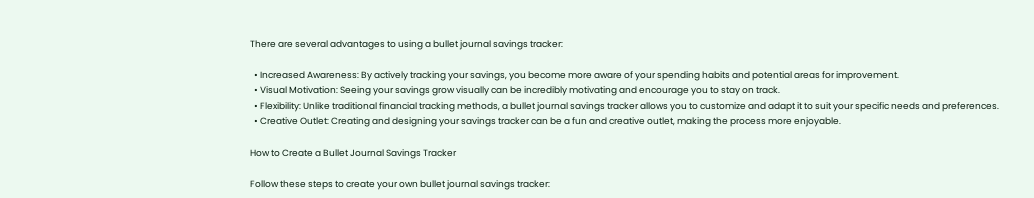There are several advantages to using a bullet journal savings tracker:

  • Increased Awareness: By actively tracking your savings, you become more aware of your spending habits and potential areas for improvement.
  • Visual Motivation: Seeing your savings grow visually can be incredibly motivating and encourage you to stay on track.
  • Flexibility: Unlike traditional financial tracking methods, a bullet journal savings tracker allows you to customize and adapt it to suit your specific needs and preferences.
  • Creative Outlet: Creating and designing your savings tracker can be a fun and creative outlet, making the process more enjoyable.

How to Create a Bullet Journal Savings Tracker

Follow these steps to create your own bullet journal savings tracker: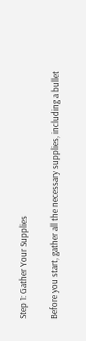Step 1: Gather Your Supplies

Before you start, gather all the necessary supplies, including a bullet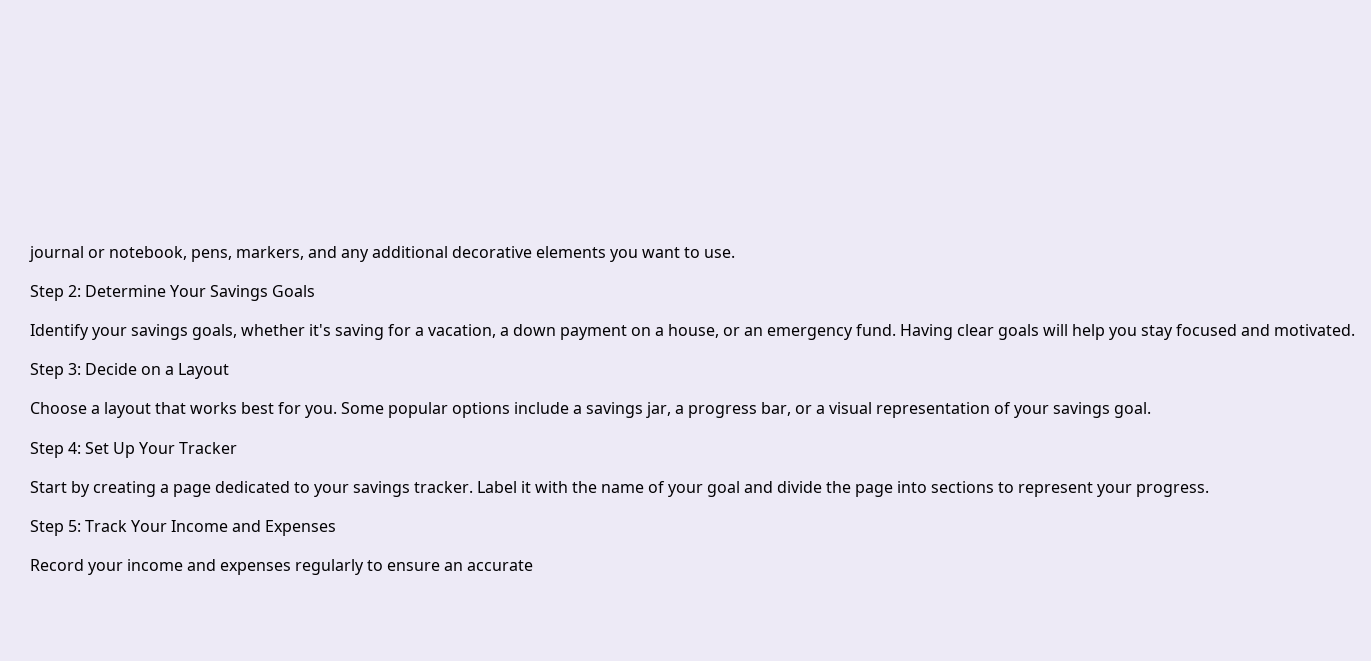journal or notebook, pens, markers, and any additional decorative elements you want to use.

Step 2: Determine Your Savings Goals

Identify your savings goals, whether it's saving for a vacation, a down payment on a house, or an emergency fund. Having clear goals will help you stay focused and motivated.

Step 3: Decide on a Layout

Choose a layout that works best for you. Some popular options include a savings jar, a progress bar, or a visual representation of your savings goal.

Step 4: Set Up Your Tracker

Start by creating a page dedicated to your savings tracker. Label it with the name of your goal and divide the page into sections to represent your progress.

Step 5: Track Your Income and Expenses

Record your income and expenses regularly to ensure an accurate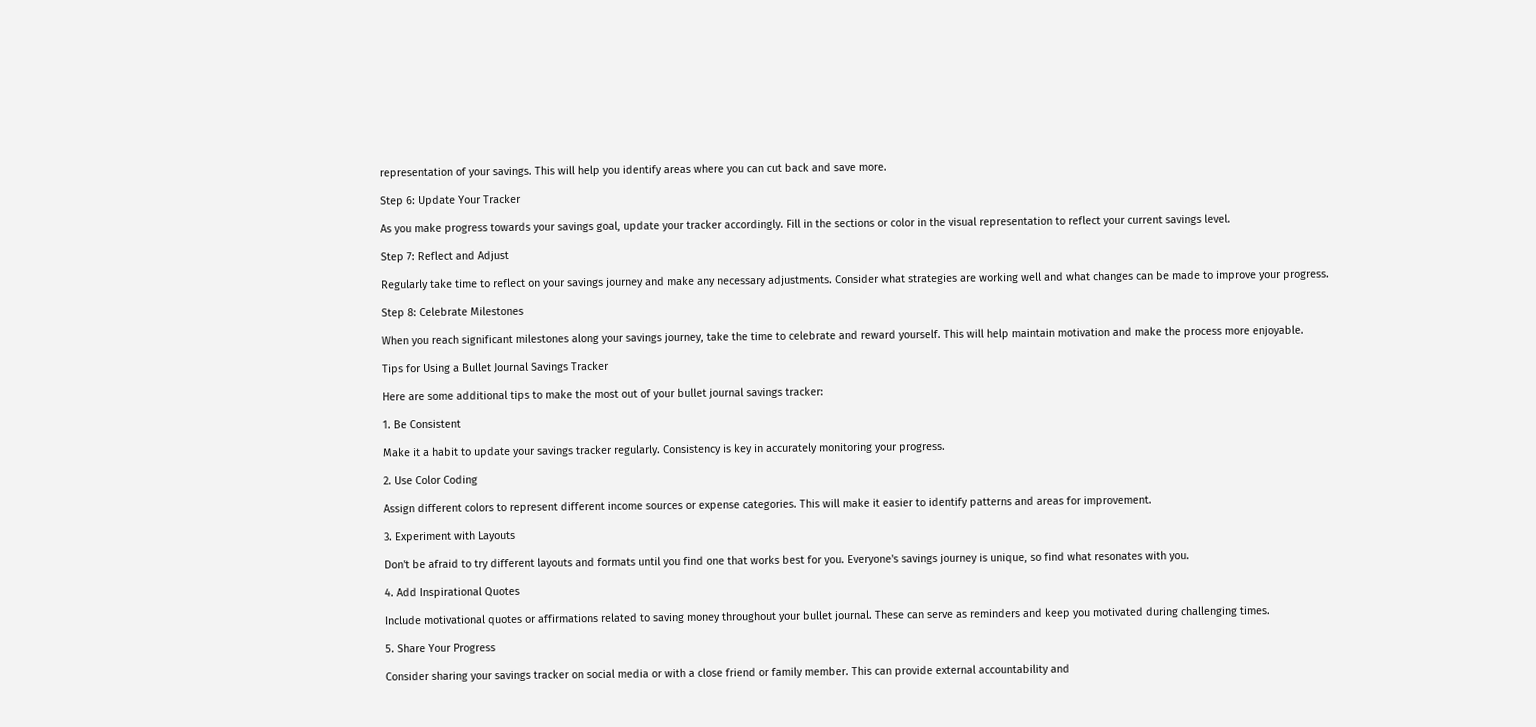representation of your savings. This will help you identify areas where you can cut back and save more.

Step 6: Update Your Tracker

As you make progress towards your savings goal, update your tracker accordingly. Fill in the sections or color in the visual representation to reflect your current savings level.

Step 7: Reflect and Adjust

Regularly take time to reflect on your savings journey and make any necessary adjustments. Consider what strategies are working well and what changes can be made to improve your progress.

Step 8: Celebrate Milestones

When you reach significant milestones along your savings journey, take the time to celebrate and reward yourself. This will help maintain motivation and make the process more enjoyable.

Tips for Using a Bullet Journal Savings Tracker

Here are some additional tips to make the most out of your bullet journal savings tracker:

1. Be Consistent

Make it a habit to update your savings tracker regularly. Consistency is key in accurately monitoring your progress.

2. Use Color Coding

Assign different colors to represent different income sources or expense categories. This will make it easier to identify patterns and areas for improvement.

3. Experiment with Layouts

Don't be afraid to try different layouts and formats until you find one that works best for you. Everyone's savings journey is unique, so find what resonates with you.

4. Add Inspirational Quotes

Include motivational quotes or affirmations related to saving money throughout your bullet journal. These can serve as reminders and keep you motivated during challenging times.

5. Share Your Progress

Consider sharing your savings tracker on social media or with a close friend or family member. This can provide external accountability and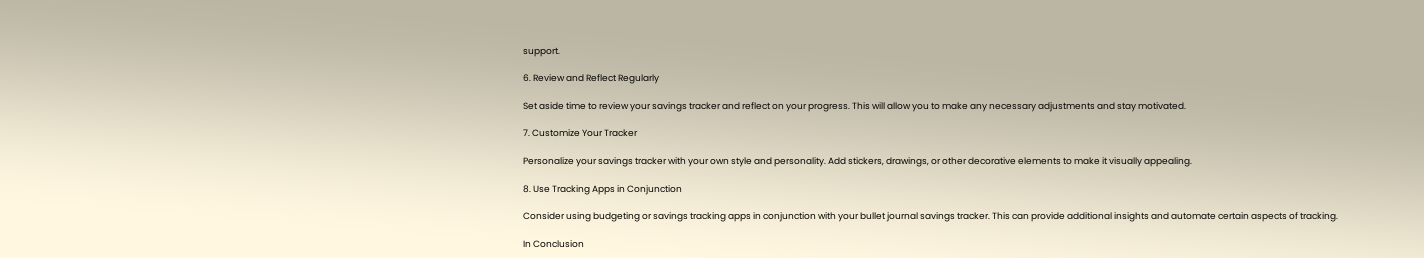support.

6. Review and Reflect Regularly

Set aside time to review your savings tracker and reflect on your progress. This will allow you to make any necessary adjustments and stay motivated.

7. Customize Your Tracker

Personalize your savings tracker with your own style and personality. Add stickers, drawings, or other decorative elements to make it visually appealing.

8. Use Tracking Apps in Conjunction

Consider using budgeting or savings tracking apps in conjunction with your bullet journal savings tracker. This can provide additional insights and automate certain aspects of tracking.

In Conclusion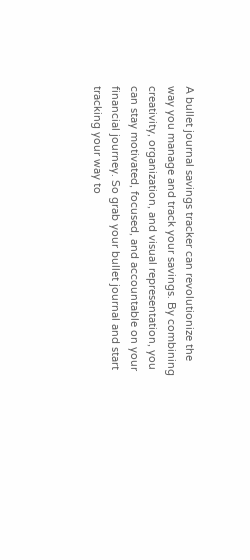A bullet journal savings tracker can revolutionize the way you manage and track your savings. By combining creativity, organization, and visual representation, you can stay motivated, focused, and accountable on your financial journey. So grab your bullet journal and start tracking your way to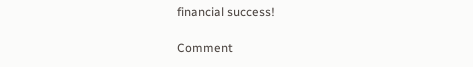financial success!

Comment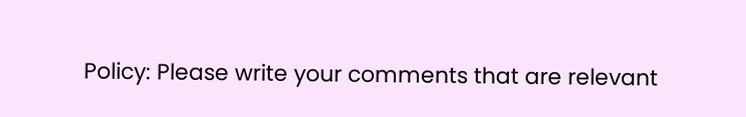Policy: Please write your comments that are relevant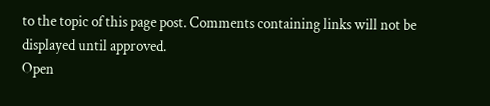to the topic of this page post. Comments containing links will not be displayed until approved.
Open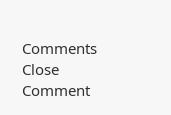Comments
Close Comment